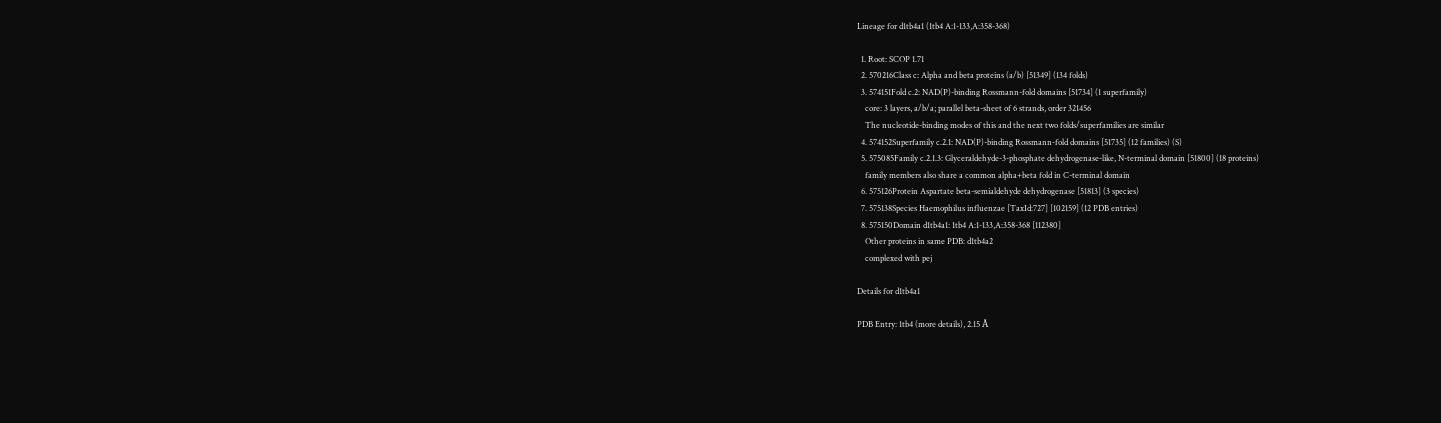Lineage for d1tb4a1 (1tb4 A:1-133,A:358-368)

  1. Root: SCOP 1.71
  2. 570216Class c: Alpha and beta proteins (a/b) [51349] (134 folds)
  3. 574151Fold c.2: NAD(P)-binding Rossmann-fold domains [51734] (1 superfamily)
    core: 3 layers, a/b/a; parallel beta-sheet of 6 strands, order 321456
    The nucleotide-binding modes of this and the next two folds/superfamilies are similar
  4. 574152Superfamily c.2.1: NAD(P)-binding Rossmann-fold domains [51735] (12 families) (S)
  5. 575085Family c.2.1.3: Glyceraldehyde-3-phosphate dehydrogenase-like, N-terminal domain [51800] (18 proteins)
    family members also share a common alpha+beta fold in C-terminal domain
  6. 575126Protein Aspartate beta-semialdehyde dehydrogenase [51813] (3 species)
  7. 575138Species Haemophilus influenzae [TaxId:727] [102159] (12 PDB entries)
  8. 575150Domain d1tb4a1: 1tb4 A:1-133,A:358-368 [112380]
    Other proteins in same PDB: d1tb4a2
    complexed with pej

Details for d1tb4a1

PDB Entry: 1tb4 (more details), 2.15 Å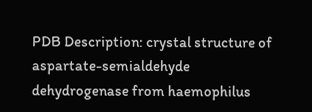PDB Description: crystal structure of aspartate-semialdehyde dehydrogenase from haemophilus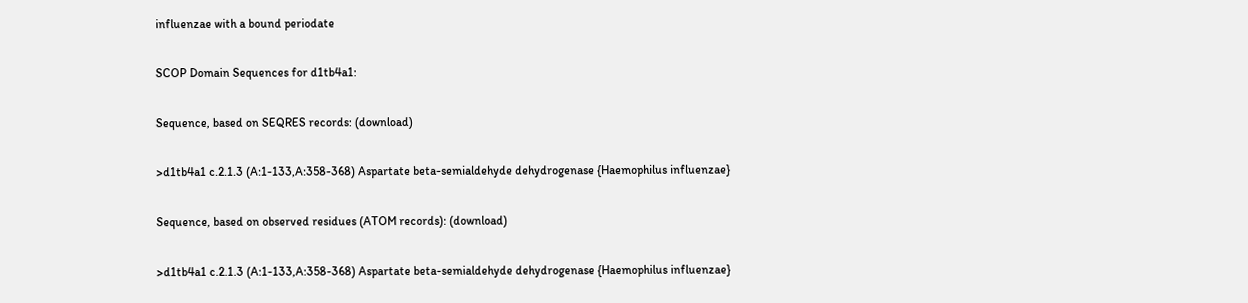influenzae with a bound periodate

SCOP Domain Sequences for d1tb4a1:

Sequence, based on SEQRES records: (download)

>d1tb4a1 c.2.1.3 (A:1-133,A:358-368) Aspartate beta-semialdehyde dehydrogenase {Haemophilus influenzae}

Sequence, based on observed residues (ATOM records): (download)

>d1tb4a1 c.2.1.3 (A:1-133,A:358-368) Aspartate beta-semialdehyde dehydrogenase {Haemophilus influenzae}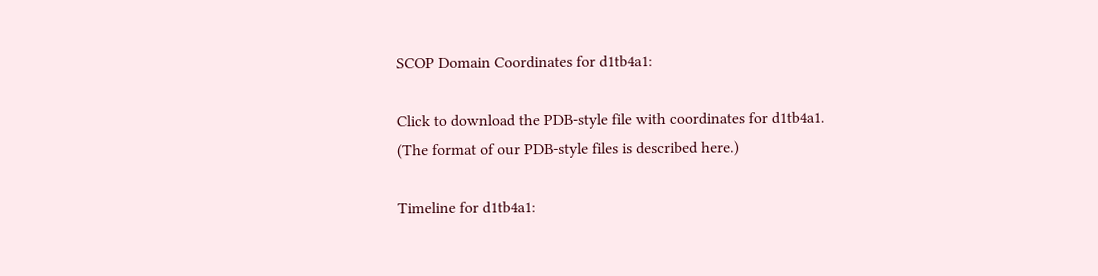SCOP Domain Coordinates for d1tb4a1:

Click to download the PDB-style file with coordinates for d1tb4a1.
(The format of our PDB-style files is described here.)

Timeline for d1tb4a1: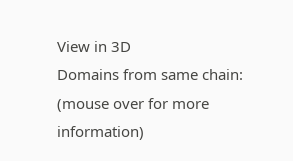View in 3D
Domains from same chain:
(mouse over for more information)